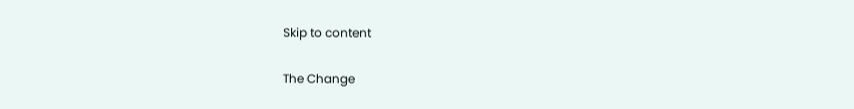Skip to content

The Change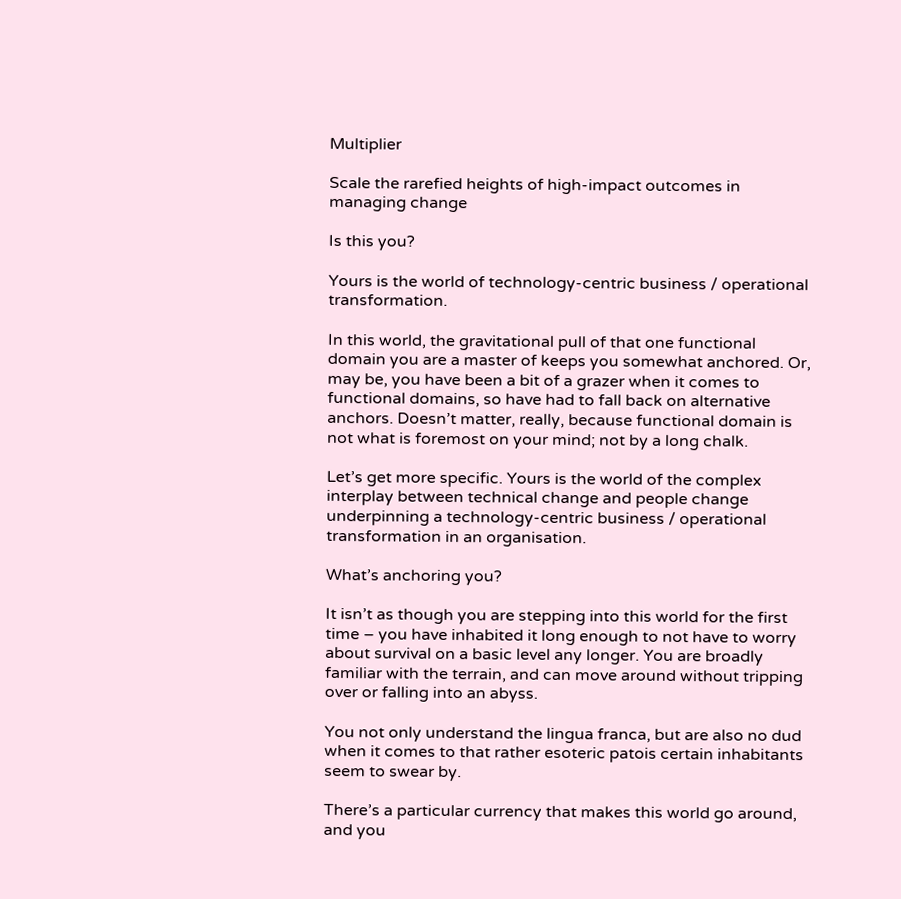Multiplier

Scale the rarefied heights of high-impact outcomes in managing change

Is this you?

Yours is the world of technology-centric business / operational transformation.

In this world, the gravitational pull of that one functional domain you are a master of keeps you somewhat anchored. Or, may be, you have been a bit of a grazer when it comes to functional domains, so have had to fall back on alternative anchors. Doesn’t matter, really, because functional domain is not what is foremost on your mind; not by a long chalk.

Let’s get more specific. Yours is the world of the complex interplay between technical change and people change underpinning a technology-centric business / operational transformation in an organisation.

What’s anchoring you?

It isn’t as though you are stepping into this world for the first time – you have inhabited it long enough to not have to worry about survival on a basic level any longer. You are broadly familiar with the terrain, and can move around without tripping over or falling into an abyss.

You not only understand the lingua franca, but are also no dud when it comes to that rather esoteric patois certain inhabitants seem to swear by.

There’s a particular currency that makes this world go around, and you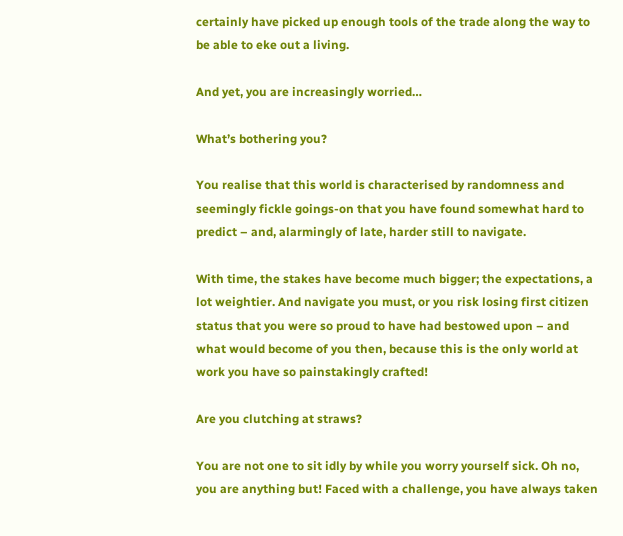certainly have picked up enough tools of the trade along the way to be able to eke out a living.

And yet, you are increasingly worried…

What’s bothering you?

You realise that this world is characterised by randomness and seemingly fickle goings-on that you have found somewhat hard to predict – and, alarmingly of late, harder still to navigate.

With time, the stakes have become much bigger; the expectations, a lot weightier. And navigate you must, or you risk losing first citizen status that you were so proud to have had bestowed upon – and what would become of you then, because this is the only world at work you have so painstakingly crafted!

Are you clutching at straws?

You are not one to sit idly by while you worry yourself sick. Oh no, you are anything but! Faced with a challenge, you have always taken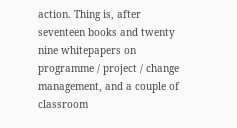action. Thing is, after seventeen books and twenty nine whitepapers on programme / project / change management, and a couple of classroom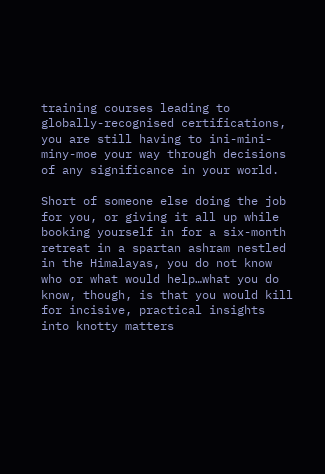training courses leading to globally-recognised certifications, you are still having to ini-mini-miny-moe your way through decisions of any significance in your world.

Short of someone else doing the job for you, or giving it all up while booking yourself in for a six-month retreat in a spartan ashram nestled in the Himalayas, you do not know who or what would help…what you do know, though, is that you would kill for incisive, practical insights into knotty matters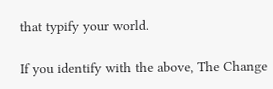that typify your world.

If you identify with the above, The Change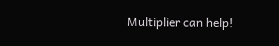Multiplier can help!